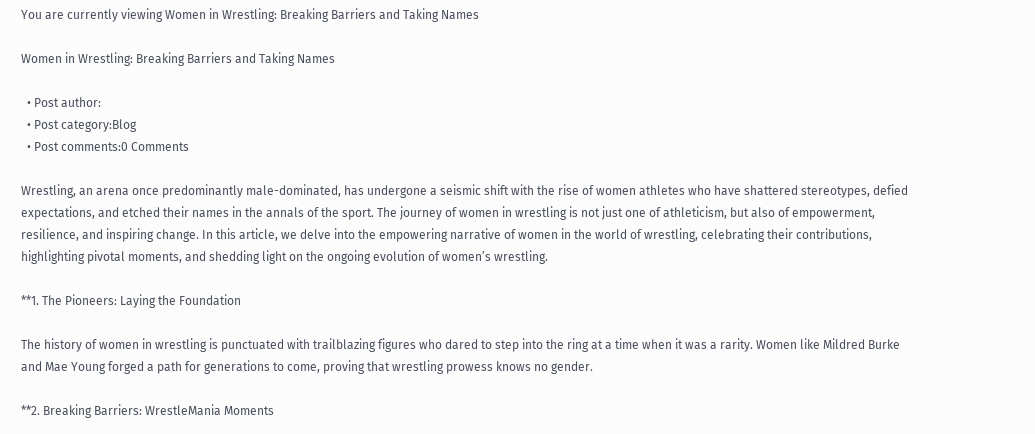You are currently viewing Women in Wrestling: Breaking Barriers and Taking Names

Women in Wrestling: Breaking Barriers and Taking Names

  • Post author:
  • Post category:Blog
  • Post comments:0 Comments

Wrestling, an arena once predominantly male-dominated, has undergone a seismic shift with the rise of women athletes who have shattered stereotypes, defied expectations, and etched their names in the annals of the sport. The journey of women in wrestling is not just one of athleticism, but also of empowerment, resilience, and inspiring change. In this article, we delve into the empowering narrative of women in the world of wrestling, celebrating their contributions, highlighting pivotal moments, and shedding light on the ongoing evolution of women’s wrestling.

**1. The Pioneers: Laying the Foundation

The history of women in wrestling is punctuated with trailblazing figures who dared to step into the ring at a time when it was a rarity. Women like Mildred Burke and Mae Young forged a path for generations to come, proving that wrestling prowess knows no gender.

**2. Breaking Barriers: WrestleMania Moments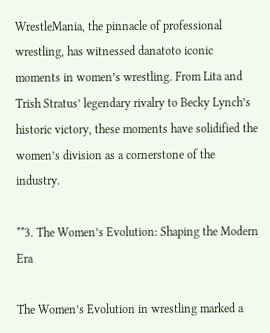WrestleMania, the pinnacle of professional wrestling, has witnessed danatoto iconic moments in women’s wrestling. From Lita and Trish Stratus’ legendary rivalry to Becky Lynch’s historic victory, these moments have solidified the women’s division as a cornerstone of the industry.

**3. The Women’s Evolution: Shaping the Modern Era

The Women’s Evolution in wrestling marked a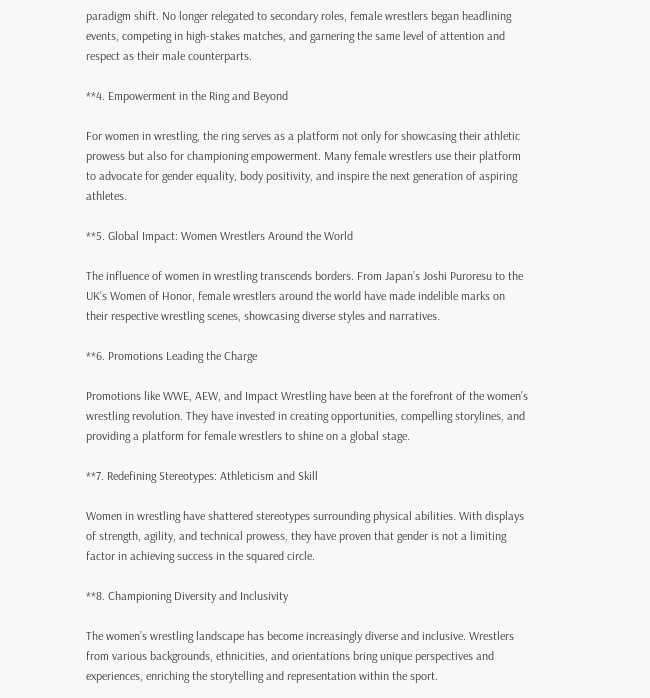paradigm shift. No longer relegated to secondary roles, female wrestlers began headlining events, competing in high-stakes matches, and garnering the same level of attention and respect as their male counterparts.

**4. Empowerment in the Ring and Beyond

For women in wrestling, the ring serves as a platform not only for showcasing their athletic prowess but also for championing empowerment. Many female wrestlers use their platform to advocate for gender equality, body positivity, and inspire the next generation of aspiring athletes.

**5. Global Impact: Women Wrestlers Around the World

The influence of women in wrestling transcends borders. From Japan’s Joshi Puroresu to the UK’s Women of Honor, female wrestlers around the world have made indelible marks on their respective wrestling scenes, showcasing diverse styles and narratives.

**6. Promotions Leading the Charge

Promotions like WWE, AEW, and Impact Wrestling have been at the forefront of the women’s wrestling revolution. They have invested in creating opportunities, compelling storylines, and providing a platform for female wrestlers to shine on a global stage.

**7. Redefining Stereotypes: Athleticism and Skill

Women in wrestling have shattered stereotypes surrounding physical abilities. With displays of strength, agility, and technical prowess, they have proven that gender is not a limiting factor in achieving success in the squared circle.

**8. Championing Diversity and Inclusivity

The women’s wrestling landscape has become increasingly diverse and inclusive. Wrestlers from various backgrounds, ethnicities, and orientations bring unique perspectives and experiences, enriching the storytelling and representation within the sport.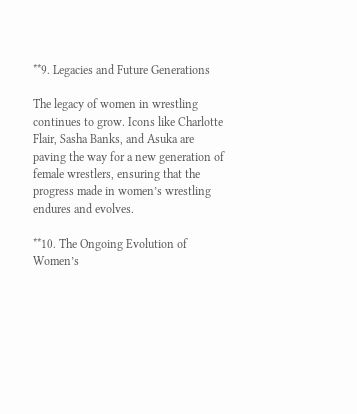**9. Legacies and Future Generations

The legacy of women in wrestling continues to grow. Icons like Charlotte Flair, Sasha Banks, and Asuka are paving the way for a new generation of female wrestlers, ensuring that the progress made in women’s wrestling endures and evolves.

**10. The Ongoing Evolution of Women’s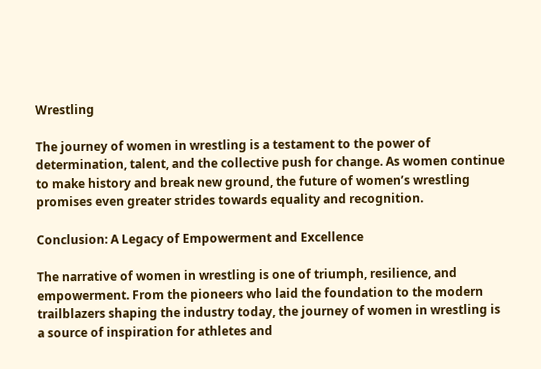Wrestling

The journey of women in wrestling is a testament to the power of determination, talent, and the collective push for change. As women continue to make history and break new ground, the future of women’s wrestling promises even greater strides towards equality and recognition.

Conclusion: A Legacy of Empowerment and Excellence

The narrative of women in wrestling is one of triumph, resilience, and empowerment. From the pioneers who laid the foundation to the modern trailblazers shaping the industry today, the journey of women in wrestling is a source of inspiration for athletes and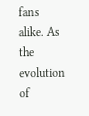fans alike. As the evolution of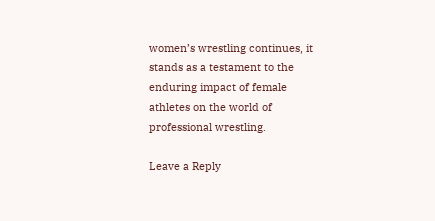women’s wrestling continues, it stands as a testament to the enduring impact of female athletes on the world of professional wrestling.

Leave a Reply